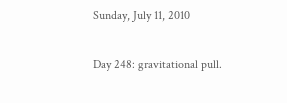Sunday, July 11, 2010

Day 248: gravitational pull.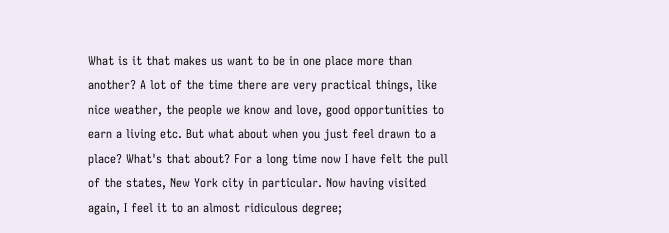What is it that makes us want to be in one place more than another? A lot of the time there are very practical things, like nice weather, the people we know and love, good opportunities to earn a living etc. But what about when you just feel drawn to a place? What's that about? For a long time now I have felt the pull of the states, New York city in particular. Now having visited again, I feel it to an almost ridiculous degree;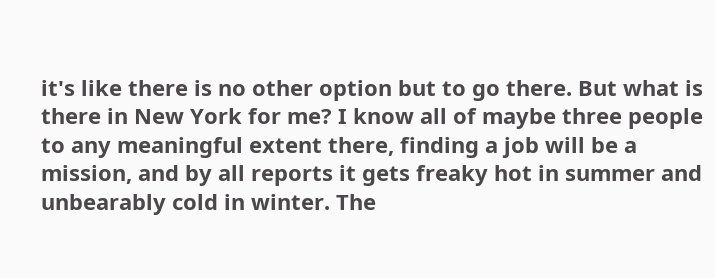it's like there is no other option but to go there. But what is there in New York for me? I know all of maybe three people to any meaningful extent there, finding a job will be a mission, and by all reports it gets freaky hot in summer and unbearably cold in winter. The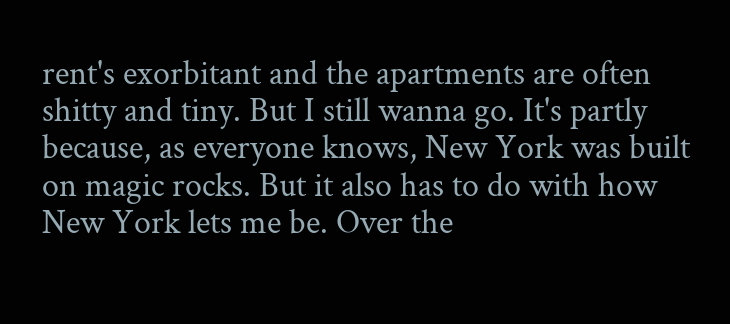rent's exorbitant and the apartments are often shitty and tiny. But I still wanna go. It's partly because, as everyone knows, New York was built on magic rocks. But it also has to do with how New York lets me be. Over the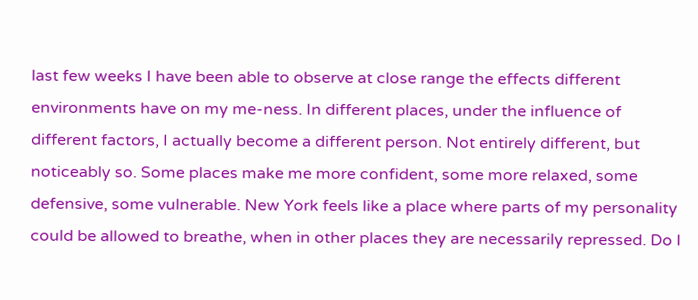last few weeks I have been able to observe at close range the effects different environments have on my me-ness. In different places, under the influence of different factors, I actually become a different person. Not entirely different, but noticeably so. Some places make me more confident, some more relaxed, some defensive, some vulnerable. New York feels like a place where parts of my personality could be allowed to breathe, when in other places they are necessarily repressed. Do I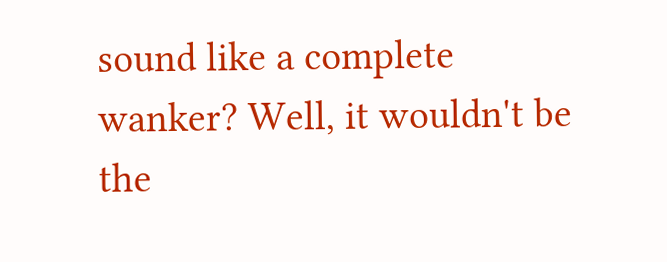sound like a complete wanker? Well, it wouldn't be the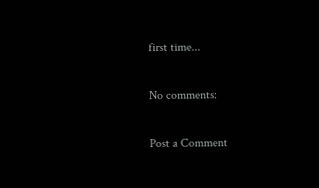first time...

No comments:

Post a Comment